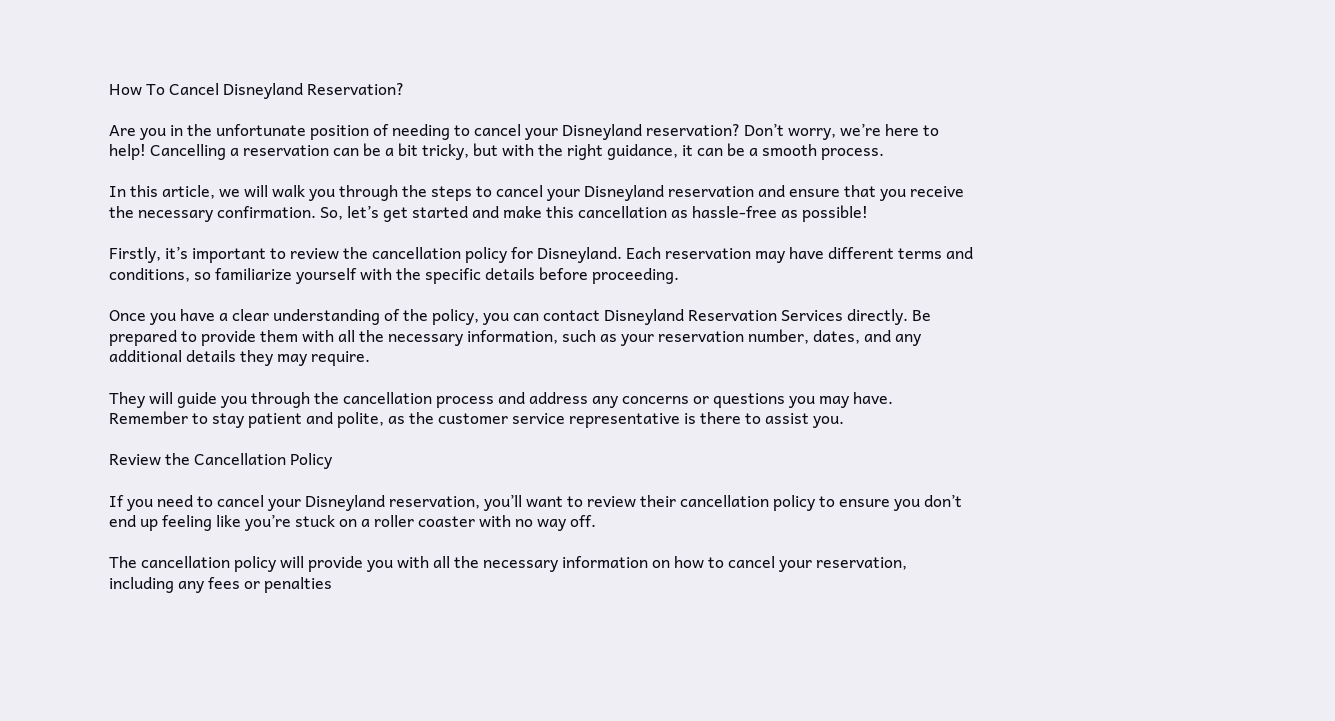How To Cancel Disneyland Reservation?

Are you in the unfortunate position of needing to cancel your Disneyland reservation? Don’t worry, we’re here to help! Cancelling a reservation can be a bit tricky, but with the right guidance, it can be a smooth process.

In this article, we will walk you through the steps to cancel your Disneyland reservation and ensure that you receive the necessary confirmation. So, let’s get started and make this cancellation as hassle-free as possible!

Firstly, it’s important to review the cancellation policy for Disneyland. Each reservation may have different terms and conditions, so familiarize yourself with the specific details before proceeding.

Once you have a clear understanding of the policy, you can contact Disneyland Reservation Services directly. Be prepared to provide them with all the necessary information, such as your reservation number, dates, and any additional details they may require.

They will guide you through the cancellation process and address any concerns or questions you may have. Remember to stay patient and polite, as the customer service representative is there to assist you.

Review the Cancellation Policy

If you need to cancel your Disneyland reservation, you’ll want to review their cancellation policy to ensure you don’t end up feeling like you’re stuck on a roller coaster with no way off.

The cancellation policy will provide you with all the necessary information on how to cancel your reservation, including any fees or penalties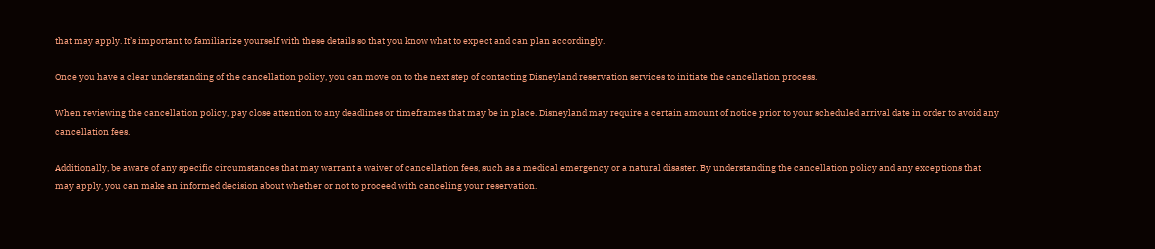that may apply. It’s important to familiarize yourself with these details so that you know what to expect and can plan accordingly.

Once you have a clear understanding of the cancellation policy, you can move on to the next step of contacting Disneyland reservation services to initiate the cancellation process.

When reviewing the cancellation policy, pay close attention to any deadlines or timeframes that may be in place. Disneyland may require a certain amount of notice prior to your scheduled arrival date in order to avoid any cancellation fees.

Additionally, be aware of any specific circumstances that may warrant a waiver of cancellation fees, such as a medical emergency or a natural disaster. By understanding the cancellation policy and any exceptions that may apply, you can make an informed decision about whether or not to proceed with canceling your reservation.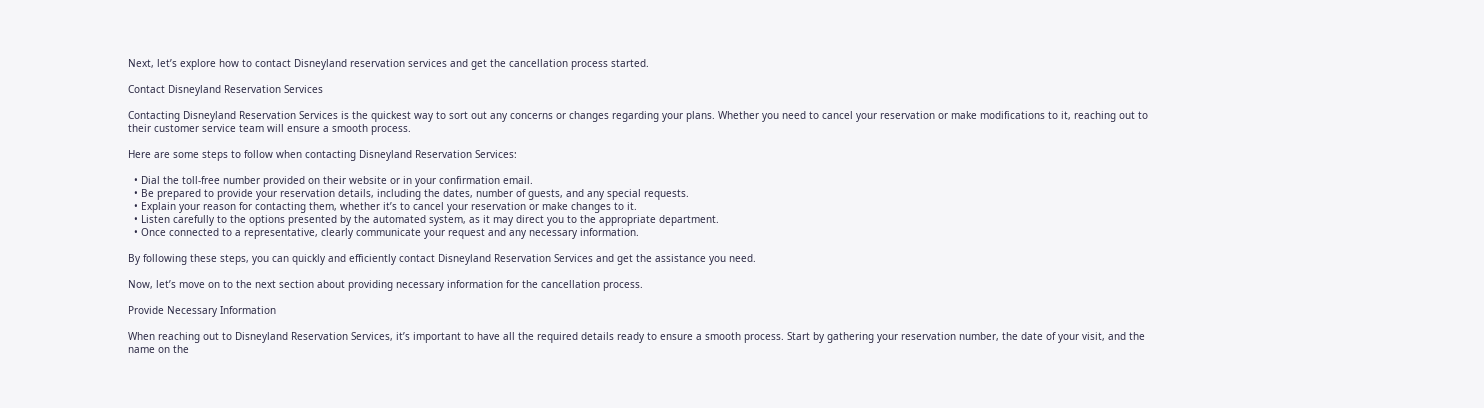Next, let’s explore how to contact Disneyland reservation services and get the cancellation process started.

Contact Disneyland Reservation Services

Contacting Disneyland Reservation Services is the quickest way to sort out any concerns or changes regarding your plans. Whether you need to cancel your reservation or make modifications to it, reaching out to their customer service team will ensure a smooth process.

Here are some steps to follow when contacting Disneyland Reservation Services:

  • Dial the toll-free number provided on their website or in your confirmation email.
  • Be prepared to provide your reservation details, including the dates, number of guests, and any special requests.
  • Explain your reason for contacting them, whether it’s to cancel your reservation or make changes to it.
  • Listen carefully to the options presented by the automated system, as it may direct you to the appropriate department.
  • Once connected to a representative, clearly communicate your request and any necessary information.

By following these steps, you can quickly and efficiently contact Disneyland Reservation Services and get the assistance you need.

Now, let’s move on to the next section about providing necessary information for the cancellation process.

Provide Necessary Information

When reaching out to Disneyland Reservation Services, it’s important to have all the required details ready to ensure a smooth process. Start by gathering your reservation number, the date of your visit, and the name on the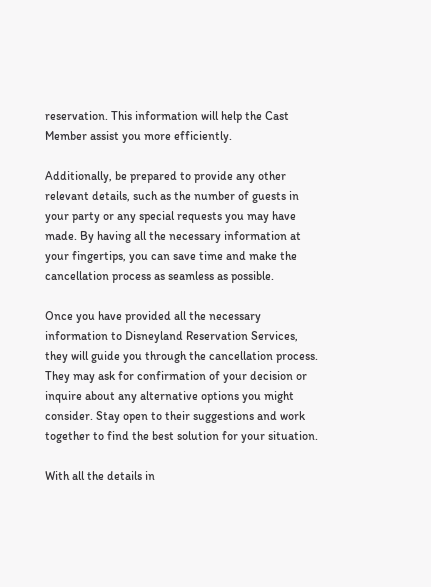reservation. This information will help the Cast Member assist you more efficiently.

Additionally, be prepared to provide any other relevant details, such as the number of guests in your party or any special requests you may have made. By having all the necessary information at your fingertips, you can save time and make the cancellation process as seamless as possible.

Once you have provided all the necessary information to Disneyland Reservation Services, they will guide you through the cancellation process. They may ask for confirmation of your decision or inquire about any alternative options you might consider. Stay open to their suggestions and work together to find the best solution for your situation.

With all the details in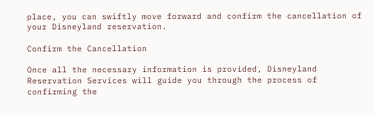place, you can swiftly move forward and confirm the cancellation of your Disneyland reservation.

Confirm the Cancellation

Once all the necessary information is provided, Disneyland Reservation Services will guide you through the process of confirming the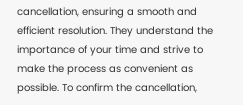cancellation, ensuring a smooth and efficient resolution. They understand the importance of your time and strive to make the process as convenient as possible. To confirm the cancellation,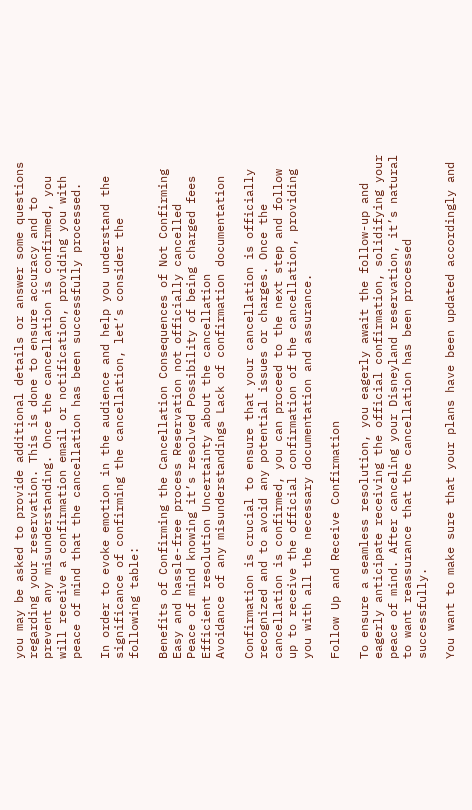you may be asked to provide additional details or answer some questions regarding your reservation. This is done to ensure accuracy and to prevent any misunderstanding. Once the cancellation is confirmed, you will receive a confirmation email or notification, providing you with peace of mind that the cancellation has been successfully processed.

In order to evoke emotion in the audience and help you understand the significance of confirming the cancellation, let’s consider the following table:

Benefits of Confirming the Cancellation Consequences of Not Confirming
Easy and hassle-free process Reservation not officially cancelled
Peace of mind knowing it’s resolved Possibility of being charged fees
Efficient resolution Uncertainty about the cancellation
Avoidance of any misunderstandings Lack of confirmation documentation

Confirmation is crucial to ensure that your cancellation is officially recognized and to avoid any potential issues or charges. Once the cancellation is confirmed, you can proceed to the next step and follow up to receive the official confirmation of the cancellation, providing you with all the necessary documentation and assurance.

Follow Up and Receive Confirmation

To ensure a seamless resolution, you eagerly await the follow-up and eagerly anticipate receiving the official confirmation, solidifying your peace of mind. After canceling your Disneyland reservation, it’s natural to want reassurance that the cancellation has been processed successfully.

You want to make sure that your plans have been updated accordingly and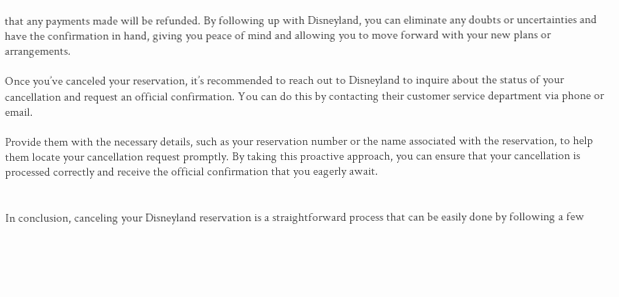that any payments made will be refunded. By following up with Disneyland, you can eliminate any doubts or uncertainties and have the confirmation in hand, giving you peace of mind and allowing you to move forward with your new plans or arrangements.

Once you’ve canceled your reservation, it’s recommended to reach out to Disneyland to inquire about the status of your cancellation and request an official confirmation. You can do this by contacting their customer service department via phone or email.

Provide them with the necessary details, such as your reservation number or the name associated with the reservation, to help them locate your cancellation request promptly. By taking this proactive approach, you can ensure that your cancellation is processed correctly and receive the official confirmation that you eagerly await.


In conclusion, canceling your Disneyland reservation is a straightforward process that can be easily done by following a few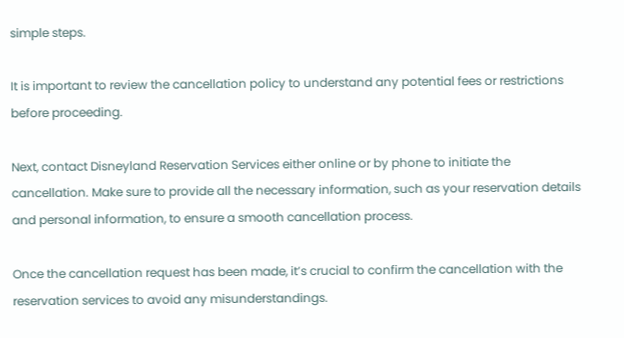simple steps.

It is important to review the cancellation policy to understand any potential fees or restrictions before proceeding.

Next, contact Disneyland Reservation Services either online or by phone to initiate the cancellation. Make sure to provide all the necessary information, such as your reservation details and personal information, to ensure a smooth cancellation process.

Once the cancellation request has been made, it’s crucial to confirm the cancellation with the reservation services to avoid any misunderstandings.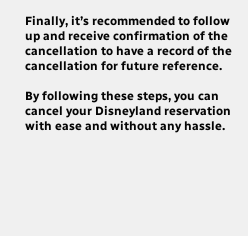Finally, it’s recommended to follow up and receive confirmation of the cancellation to have a record of the cancellation for future reference.

By following these steps, you can cancel your Disneyland reservation with ease and without any hassle.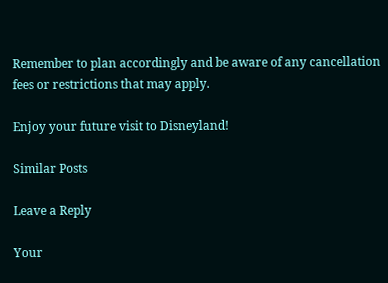Remember to plan accordingly and be aware of any cancellation fees or restrictions that may apply.

Enjoy your future visit to Disneyland!

Similar Posts

Leave a Reply

Your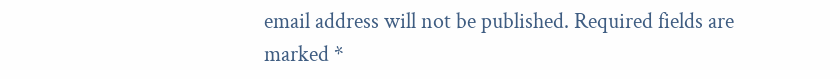email address will not be published. Required fields are marked *